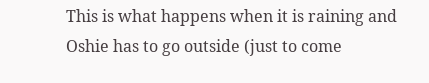This is what happens when it is raining and Oshie has to go outside (just to come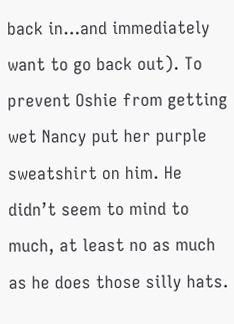back in…and immediately want to go back out). To prevent Oshie from getting wet Nancy put her purple sweatshirt on him. He didn’t seem to mind to much, at least no as much as he does those silly hats.